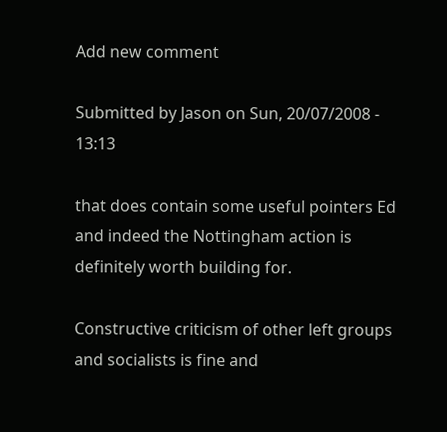Add new comment

Submitted by Jason on Sun, 20/07/2008 - 13:13

that does contain some useful pointers Ed and indeed the Nottingham action is definitely worth building for.

Constructive criticism of other left groups and socialists is fine and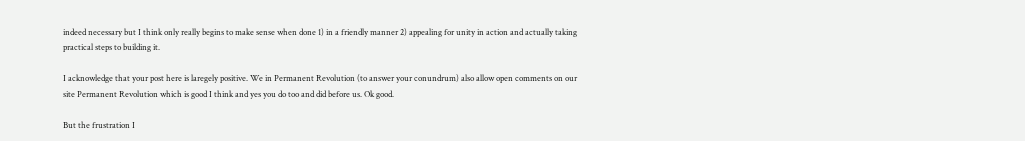indeed necessary but I think only really begins to make sense when done 1) in a friendly manner 2) appealing for unity in action and actually taking practical steps to building it.

I acknowledge that your post here is laregely positive. We in Permanent Revolution (to answer your conundrum) also allow open comments on our site Permanent Revolution which is good I think and yes you do too and did before us. Ok good.

But the frustration I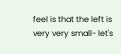feel is that the left is very very small- let's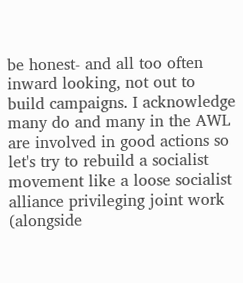be honest- and all too often inward looking, not out to build campaigns. I acknowledge many do and many in the AWL are involved in good actions so let's try to rebuild a socialist movement like a loose socialist alliance privileging joint work (alongside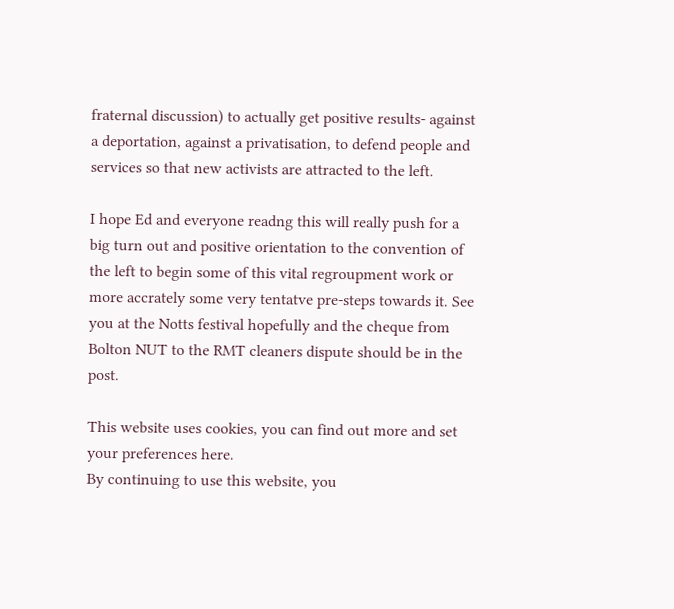fraternal discussion) to actually get positive results- against a deportation, against a privatisation, to defend people and services so that new activists are attracted to the left.

I hope Ed and everyone readng this will really push for a big turn out and positive orientation to the convention of the left to begin some of this vital regroupment work or more accrately some very tentatve pre-steps towards it. See you at the Notts festival hopefully and the cheque from Bolton NUT to the RMT cleaners dispute should be in the post.

This website uses cookies, you can find out more and set your preferences here.
By continuing to use this website, you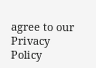agree to our Privacy Policy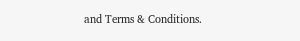and Terms & Conditions.